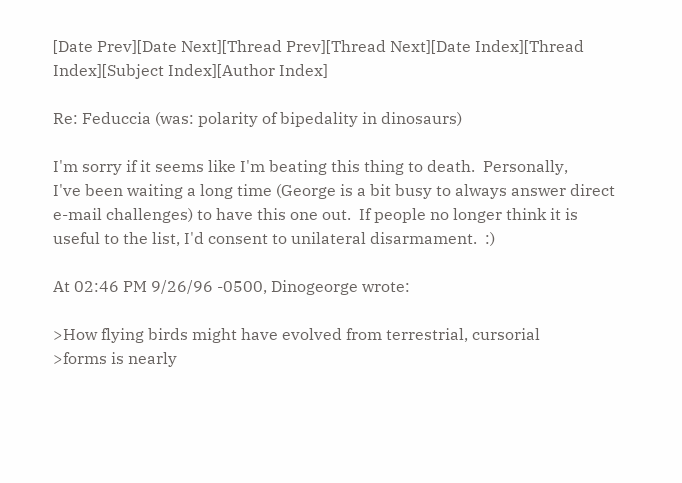[Date Prev][Date Next][Thread Prev][Thread Next][Date Index][Thread Index][Subject Index][Author Index]

Re: Feduccia (was: polarity of bipedality in dinosaurs)

I'm sorry if it seems like I'm beating this thing to death.  Personally,
I've been waiting a long time (George is a bit busy to always answer direct
e-mail challenges) to have this one out.  If people no longer think it is
useful to the list, I'd consent to unilateral disarmament.  :)

At 02:46 PM 9/26/96 -0500, Dinogeorge wrote:

>How flying birds might have evolved from terrestrial, cursorial
>forms is nearly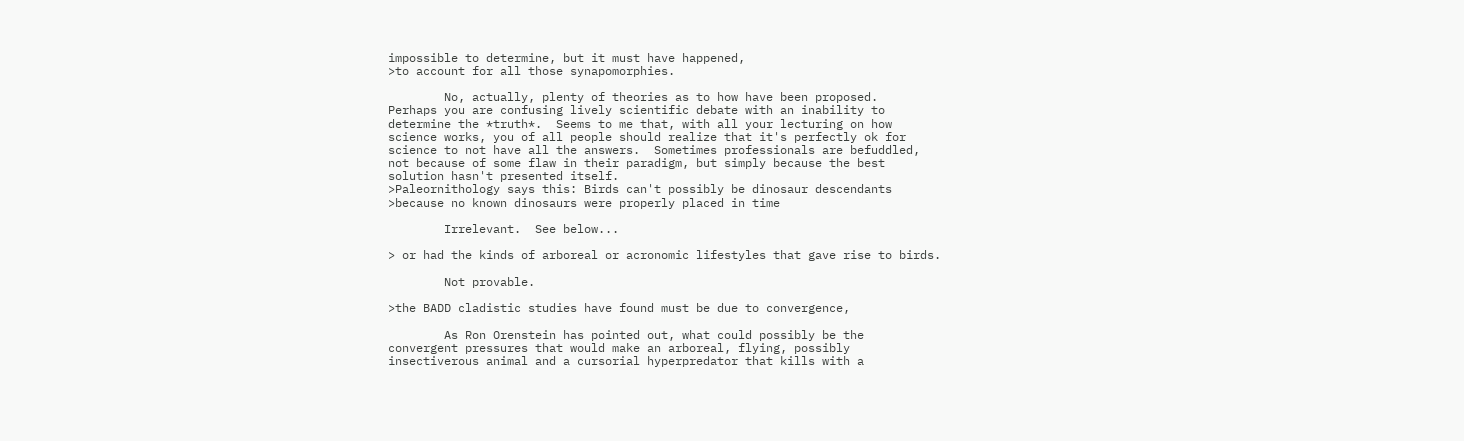impossible to determine, but it must have happened,
>to account for all those synapomorphies.

        No, actually, plenty of theories as to how have been proposed.
Perhaps you are confusing lively scientific debate with an inability to
determine the *truth*.  Seems to me that, with all your lecturing on how
science works, you of all people should realize that it's perfectly ok for
science to not have all the answers.  Sometimes professionals are befuddled,
not because of some flaw in their paradigm, but simply because the best
solution hasn't presented itself.
>Paleornithology says this: Birds can't possibly be dinosaur descendants
>because no known dinosaurs were properly placed in time

        Irrelevant.  See below...

> or had the kinds of arboreal or acronomic lifestyles that gave rise to birds.

        Not provable.

>the BADD cladistic studies have found must be due to convergence,

        As Ron Orenstein has pointed out, what could possibly be the
convergent pressures that would make an arboreal, flying, possibly
insectiverous animal and a cursorial hyperpredator that kills with a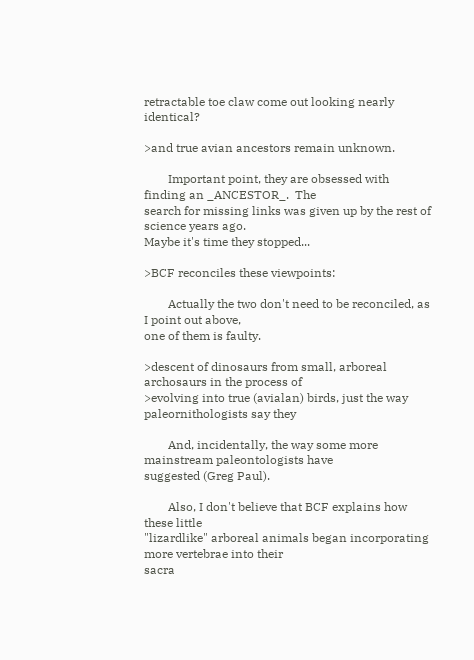retractable toe claw come out looking nearly identical?

>and true avian ancestors remain unknown.

        Important point, they are obsessed with finding an _ANCESTOR_.  The
search for missing links was given up by the rest of science years ago.
Maybe it's time they stopped...

>BCF reconciles these viewpoints:

        Actually the two don't need to be reconciled, as I point out above,
one of them is faulty.

>descent of dinosaurs from small, arboreal archosaurs in the process of
>evolving into true (avialan) birds, just the way paleornithologists say they

        And, incidentally, the way some more mainstream paleontologists have
suggested (Greg Paul).

        Also, I don't believe that BCF explains how these little
"lizardlike" arboreal animals began incorporating more vertebrae into their
sacra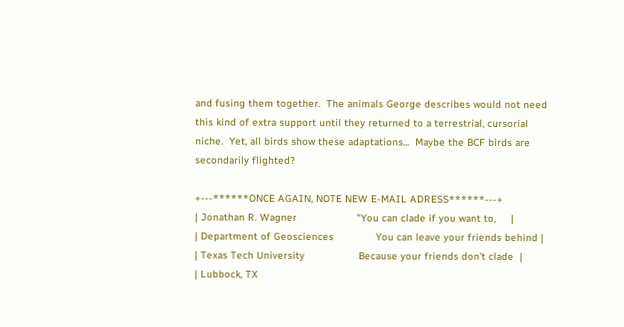and fusing them together.  The animals George describes would not need
this kind of extra support until they returned to a terrestrial, cursorial
niche.  Yet, all birds show these adaptations...  Maybe the BCF birds are
secondarily flighted?

+---******ONCE AGAIN, NOTE NEW E-MAIL ADRESS******---+
| Jonathan R. Wagner                    "You can clade if you want to,     |
| Department of Geosciences              You can leave your friends behind |
| Texas Tech University                  Because your friends don't clade  |
| Lubbock, TX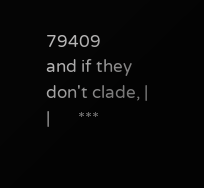79409                               and if they don't clade, |
|       ***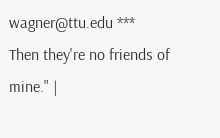wagner@ttu.edu ***           Then they're no friends of mine." |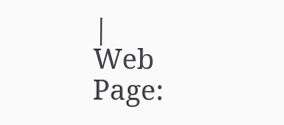|           Web Page: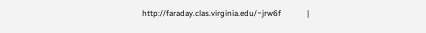http://faraday.clas.virginia.edu/~jrw6f             |